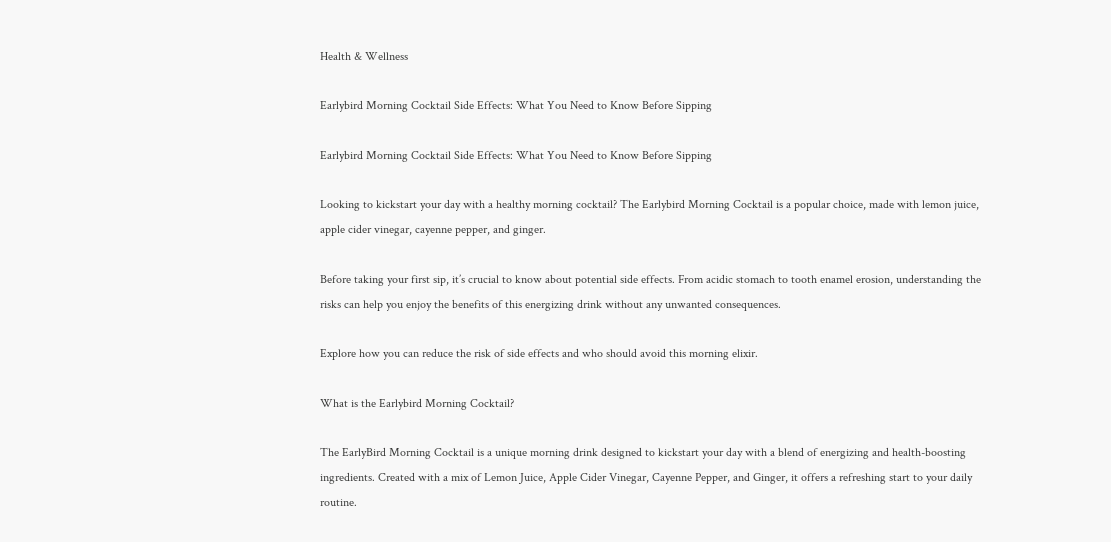Health & Wellness

Earlybird Morning Cocktail Side Effects: What You Need to Know Before Sipping

Earlybird Morning Cocktail Side Effects: What You Need to Know Before Sipping

Looking to kickstart your day with a healthy morning cocktail? The Earlybird Morning Cocktail is a popular choice, made with lemon juice, apple cider vinegar, cayenne pepper, and ginger.

Before taking your first sip, it’s crucial to know about potential side effects. From acidic stomach to tooth enamel erosion, understanding the risks can help you enjoy the benefits of this energizing drink without any unwanted consequences.

Explore how you can reduce the risk of side effects and who should avoid this morning elixir.

What is the Earlybird Morning Cocktail?

The EarlyBird Morning Cocktail is a unique morning drink designed to kickstart your day with a blend of energizing and health-boosting ingredients. Created with a mix of Lemon Juice, Apple Cider Vinegar, Cayenne Pepper, and Ginger, it offers a refreshing start to your daily routine.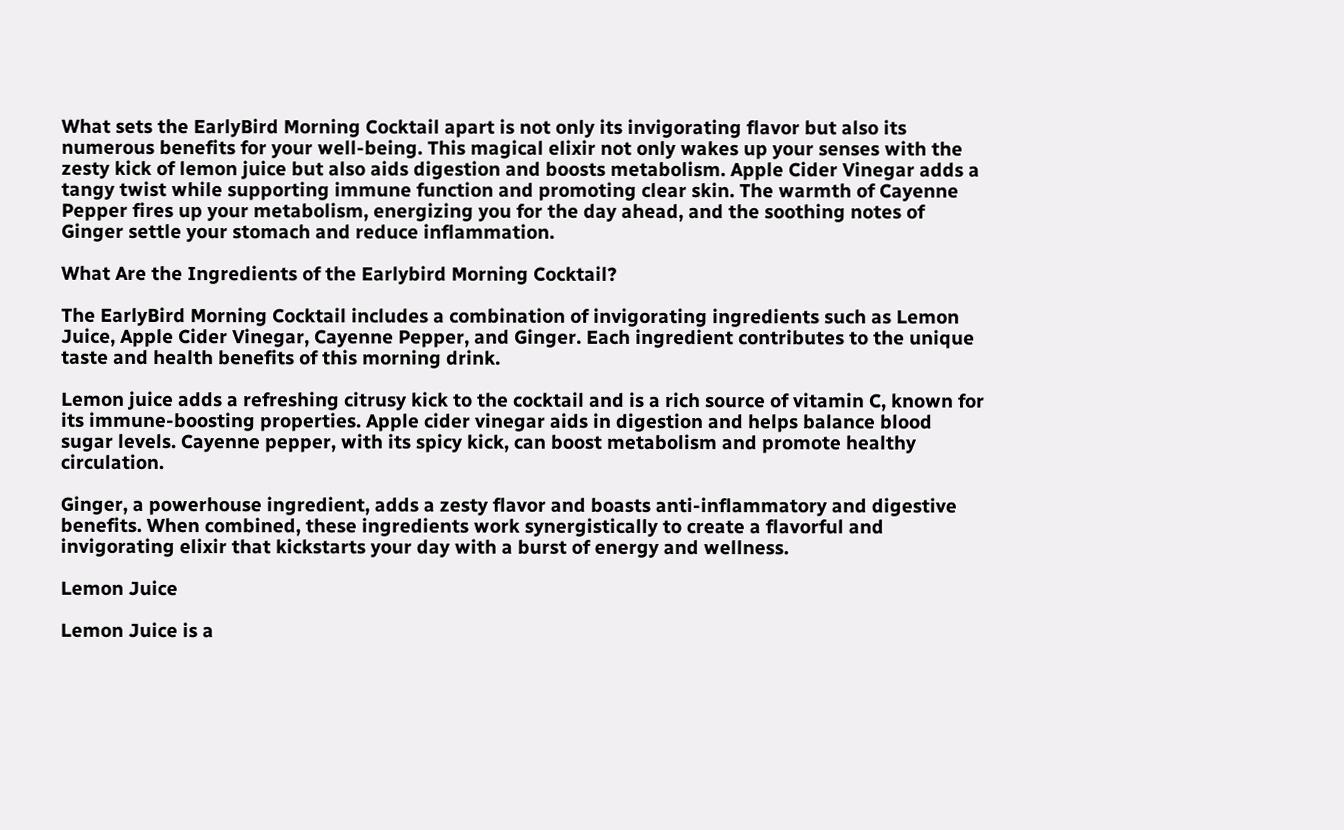What sets the EarlyBird Morning Cocktail apart is not only its invigorating flavor but also its numerous benefits for your well-being. This magical elixir not only wakes up your senses with the zesty kick of lemon juice but also aids digestion and boosts metabolism. Apple Cider Vinegar adds a tangy twist while supporting immune function and promoting clear skin. The warmth of Cayenne Pepper fires up your metabolism, energizing you for the day ahead, and the soothing notes of Ginger settle your stomach and reduce inflammation.

What Are the Ingredients of the Earlybird Morning Cocktail?

The EarlyBird Morning Cocktail includes a combination of invigorating ingredients such as Lemon Juice, Apple Cider Vinegar, Cayenne Pepper, and Ginger. Each ingredient contributes to the unique taste and health benefits of this morning drink.

Lemon juice adds a refreshing citrusy kick to the cocktail and is a rich source of vitamin C, known for its immune-boosting properties. Apple cider vinegar aids in digestion and helps balance blood sugar levels. Cayenne pepper, with its spicy kick, can boost metabolism and promote healthy circulation.

Ginger, a powerhouse ingredient, adds a zesty flavor and boasts anti-inflammatory and digestive benefits. When combined, these ingredients work synergistically to create a flavorful and invigorating elixir that kickstarts your day with a burst of energy and wellness.

Lemon Juice

Lemon Juice is a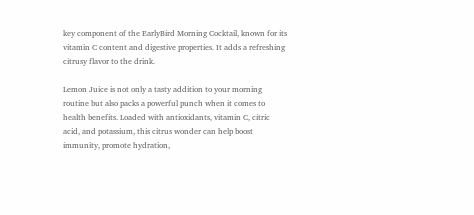key component of the EarlyBird Morning Cocktail, known for its vitamin C content and digestive properties. It adds a refreshing citrusy flavor to the drink.

Lemon Juice is not only a tasty addition to your morning routine but also packs a powerful punch when it comes to health benefits. Loaded with antioxidants, vitamin C, citric acid, and potassium, this citrus wonder can help boost immunity, promote hydration,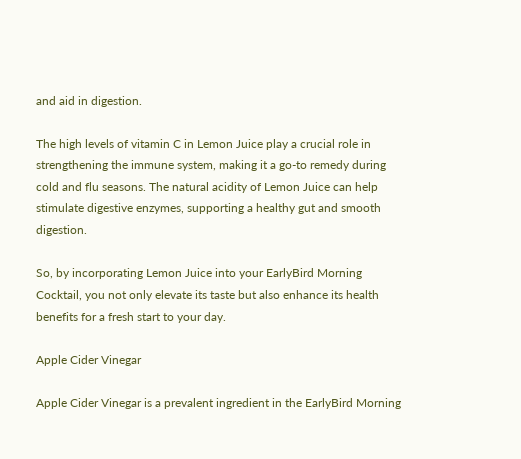and aid in digestion.

The high levels of vitamin C in Lemon Juice play a crucial role in strengthening the immune system, making it a go-to remedy during cold and flu seasons. The natural acidity of Lemon Juice can help stimulate digestive enzymes, supporting a healthy gut and smooth digestion.

So, by incorporating Lemon Juice into your EarlyBird Morning Cocktail, you not only elevate its taste but also enhance its health benefits for a fresh start to your day.

Apple Cider Vinegar

Apple Cider Vinegar is a prevalent ingredient in the EarlyBird Morning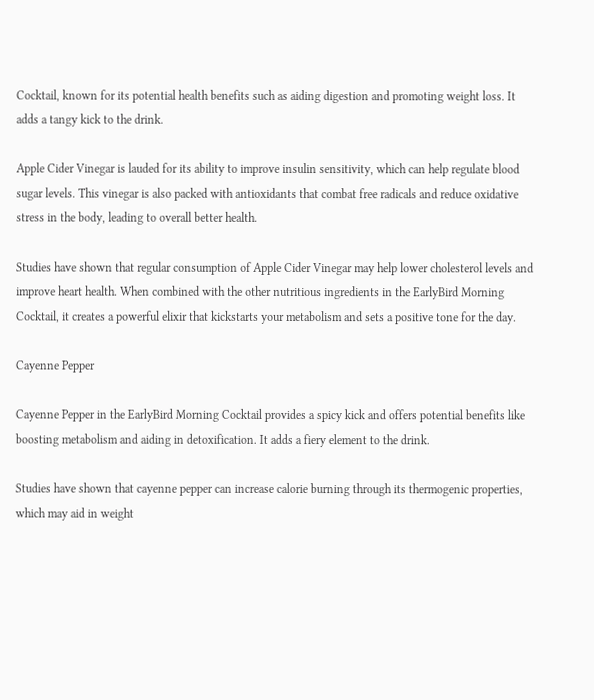Cocktail, known for its potential health benefits such as aiding digestion and promoting weight loss. It adds a tangy kick to the drink.

Apple Cider Vinegar is lauded for its ability to improve insulin sensitivity, which can help regulate blood sugar levels. This vinegar is also packed with antioxidants that combat free radicals and reduce oxidative stress in the body, leading to overall better health.

Studies have shown that regular consumption of Apple Cider Vinegar may help lower cholesterol levels and improve heart health. When combined with the other nutritious ingredients in the EarlyBird Morning Cocktail, it creates a powerful elixir that kickstarts your metabolism and sets a positive tone for the day.

Cayenne Pepper

Cayenne Pepper in the EarlyBird Morning Cocktail provides a spicy kick and offers potential benefits like boosting metabolism and aiding in detoxification. It adds a fiery element to the drink.

Studies have shown that cayenne pepper can increase calorie burning through its thermogenic properties, which may aid in weight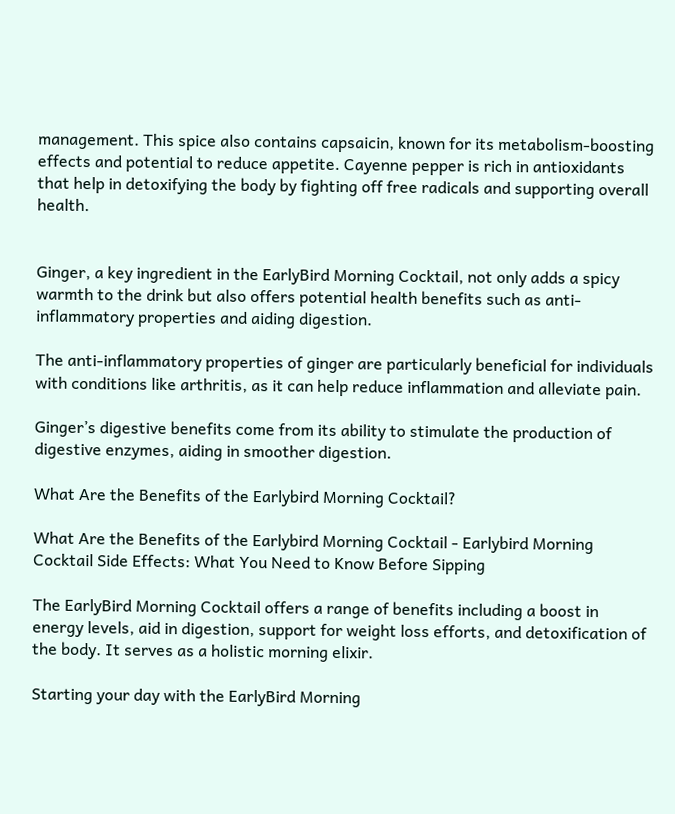management. This spice also contains capsaicin, known for its metabolism-boosting effects and potential to reduce appetite. Cayenne pepper is rich in antioxidants that help in detoxifying the body by fighting off free radicals and supporting overall health.


Ginger, a key ingredient in the EarlyBird Morning Cocktail, not only adds a spicy warmth to the drink but also offers potential health benefits such as anti-inflammatory properties and aiding digestion.

The anti-inflammatory properties of ginger are particularly beneficial for individuals with conditions like arthritis, as it can help reduce inflammation and alleviate pain.

Ginger’s digestive benefits come from its ability to stimulate the production of digestive enzymes, aiding in smoother digestion.

What Are the Benefits of the Earlybird Morning Cocktail?

What Are the Benefits of the Earlybird Morning Cocktail - Earlybird Morning Cocktail Side Effects: What You Need to Know Before Sipping

The EarlyBird Morning Cocktail offers a range of benefits including a boost in energy levels, aid in digestion, support for weight loss efforts, and detoxification of the body. It serves as a holistic morning elixir.

Starting your day with the EarlyBird Morning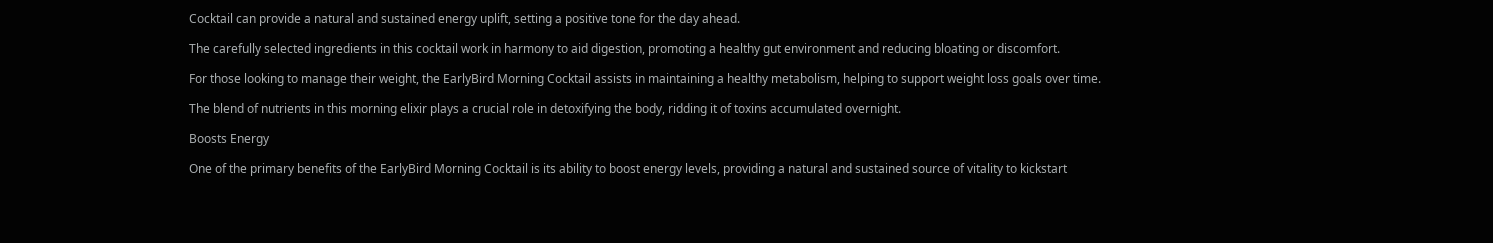Cocktail can provide a natural and sustained energy uplift, setting a positive tone for the day ahead.

The carefully selected ingredients in this cocktail work in harmony to aid digestion, promoting a healthy gut environment and reducing bloating or discomfort.

For those looking to manage their weight, the EarlyBird Morning Cocktail assists in maintaining a healthy metabolism, helping to support weight loss goals over time.

The blend of nutrients in this morning elixir plays a crucial role in detoxifying the body, ridding it of toxins accumulated overnight.

Boosts Energy

One of the primary benefits of the EarlyBird Morning Cocktail is its ability to boost energy levels, providing a natural and sustained source of vitality to kickstart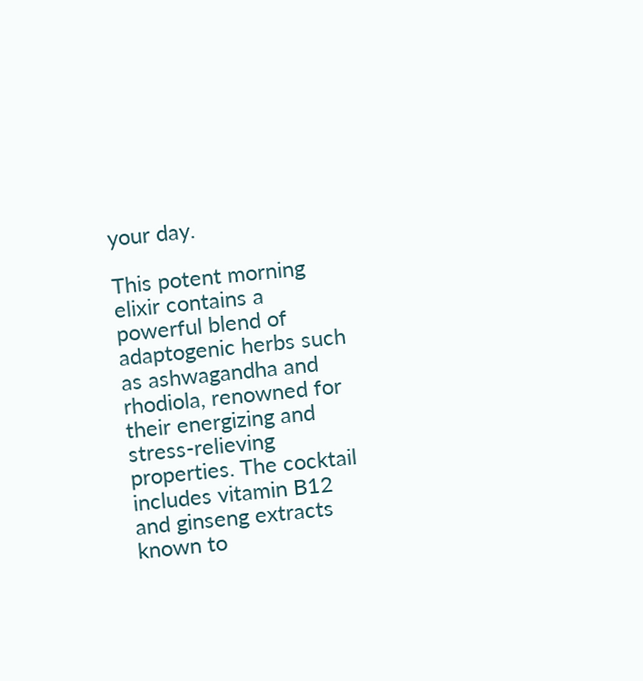your day.

This potent morning elixir contains a powerful blend of adaptogenic herbs such as ashwagandha and rhodiola, renowned for their energizing and stress-relieving properties. The cocktail includes vitamin B12 and ginseng extracts known to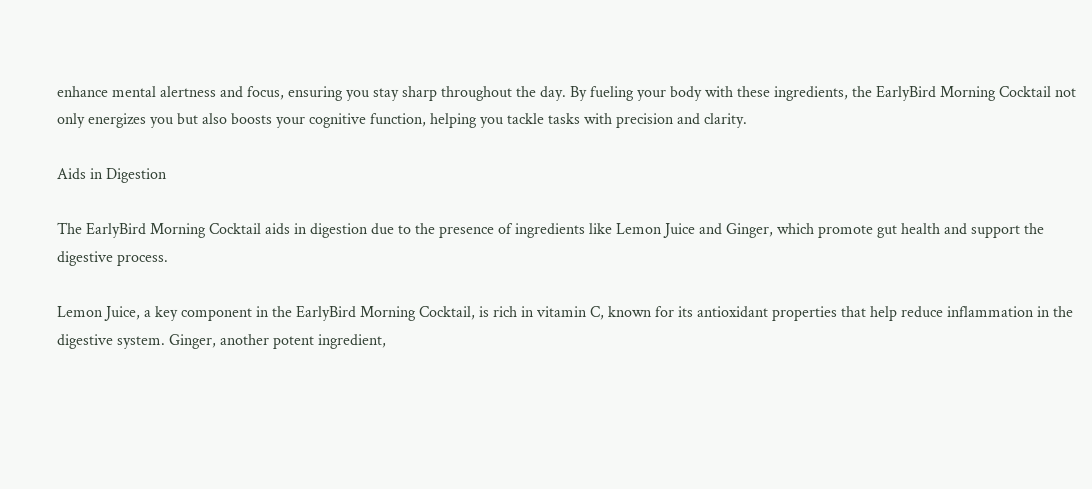enhance mental alertness and focus, ensuring you stay sharp throughout the day. By fueling your body with these ingredients, the EarlyBird Morning Cocktail not only energizes you but also boosts your cognitive function, helping you tackle tasks with precision and clarity.

Aids in Digestion

The EarlyBird Morning Cocktail aids in digestion due to the presence of ingredients like Lemon Juice and Ginger, which promote gut health and support the digestive process.

Lemon Juice, a key component in the EarlyBird Morning Cocktail, is rich in vitamin C, known for its antioxidant properties that help reduce inflammation in the digestive system. Ginger, another potent ingredient,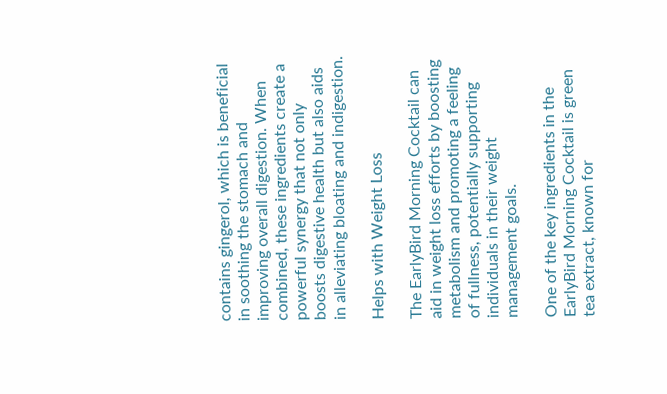contains gingerol, which is beneficial in soothing the stomach and improving overall digestion. When combined, these ingredients create a powerful synergy that not only boosts digestive health but also aids in alleviating bloating and indigestion.

Helps with Weight Loss

The EarlyBird Morning Cocktail can aid in weight loss efforts by boosting metabolism and promoting a feeling of fullness, potentially supporting individuals in their weight management goals.

One of the key ingredients in the EarlyBird Morning Cocktail is green tea extract, known for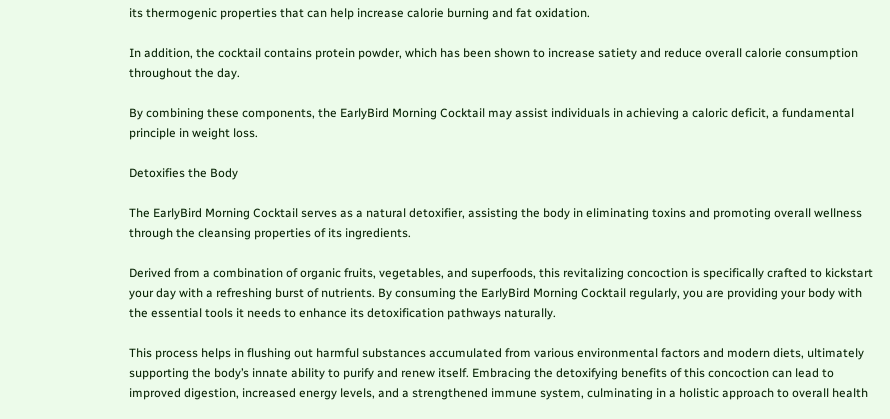its thermogenic properties that can help increase calorie burning and fat oxidation.

In addition, the cocktail contains protein powder, which has been shown to increase satiety and reduce overall calorie consumption throughout the day.

By combining these components, the EarlyBird Morning Cocktail may assist individuals in achieving a caloric deficit, a fundamental principle in weight loss.

Detoxifies the Body

The EarlyBird Morning Cocktail serves as a natural detoxifier, assisting the body in eliminating toxins and promoting overall wellness through the cleansing properties of its ingredients.

Derived from a combination of organic fruits, vegetables, and superfoods, this revitalizing concoction is specifically crafted to kickstart your day with a refreshing burst of nutrients. By consuming the EarlyBird Morning Cocktail regularly, you are providing your body with the essential tools it needs to enhance its detoxification pathways naturally.

This process helps in flushing out harmful substances accumulated from various environmental factors and modern diets, ultimately supporting the body’s innate ability to purify and renew itself. Embracing the detoxifying benefits of this concoction can lead to improved digestion, increased energy levels, and a strengthened immune system, culminating in a holistic approach to overall health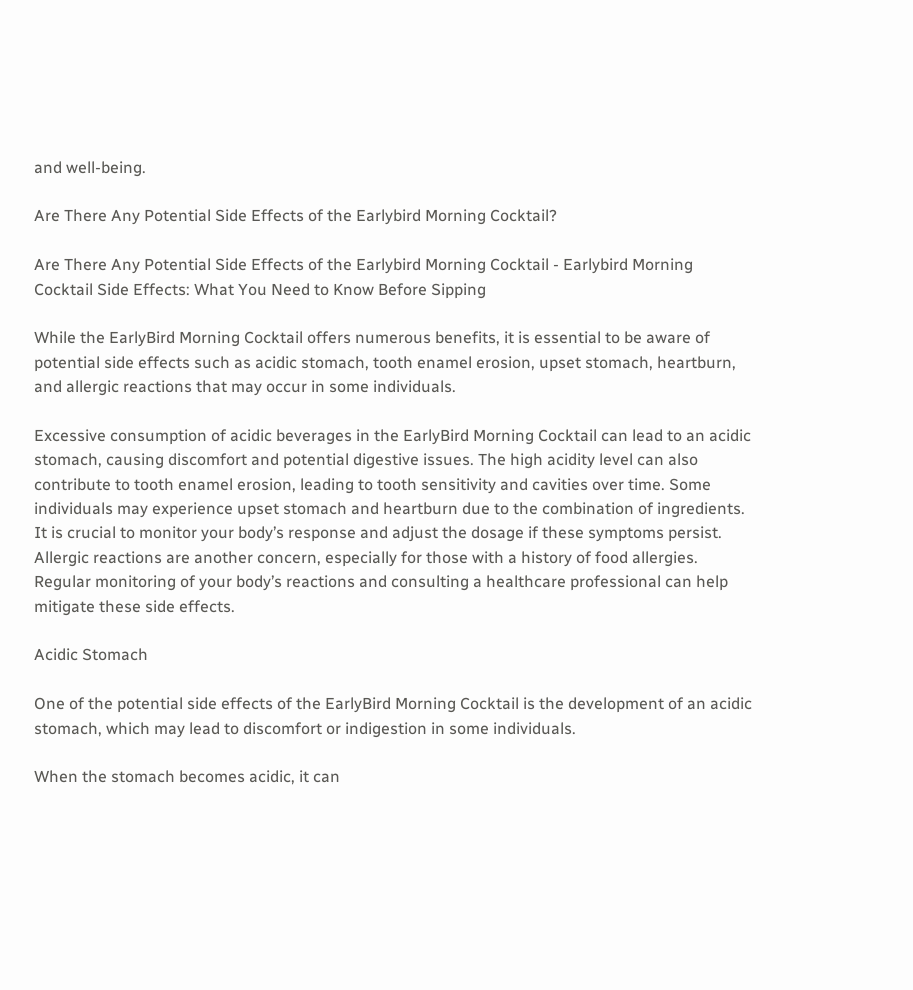and well-being.

Are There Any Potential Side Effects of the Earlybird Morning Cocktail?

Are There Any Potential Side Effects of the Earlybird Morning Cocktail - Earlybird Morning Cocktail Side Effects: What You Need to Know Before Sipping

While the EarlyBird Morning Cocktail offers numerous benefits, it is essential to be aware of potential side effects such as acidic stomach, tooth enamel erosion, upset stomach, heartburn, and allergic reactions that may occur in some individuals.

Excessive consumption of acidic beverages in the EarlyBird Morning Cocktail can lead to an acidic stomach, causing discomfort and potential digestive issues. The high acidity level can also contribute to tooth enamel erosion, leading to tooth sensitivity and cavities over time. Some individuals may experience upset stomach and heartburn due to the combination of ingredients. It is crucial to monitor your body’s response and adjust the dosage if these symptoms persist. Allergic reactions are another concern, especially for those with a history of food allergies. Regular monitoring of your body’s reactions and consulting a healthcare professional can help mitigate these side effects.

Acidic Stomach

One of the potential side effects of the EarlyBird Morning Cocktail is the development of an acidic stomach, which may lead to discomfort or indigestion in some individuals.

When the stomach becomes acidic, it can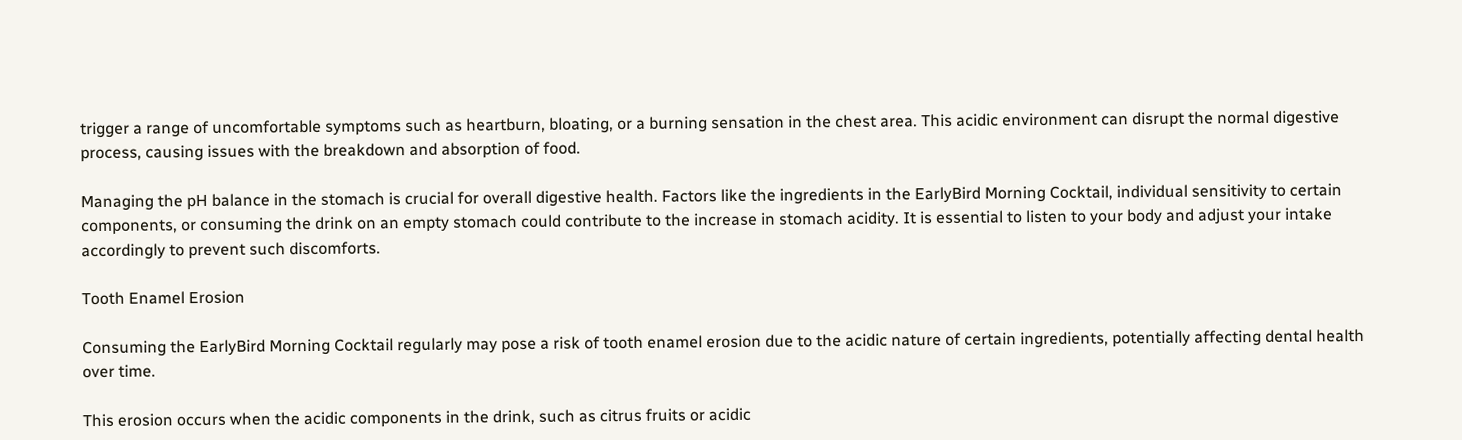trigger a range of uncomfortable symptoms such as heartburn, bloating, or a burning sensation in the chest area. This acidic environment can disrupt the normal digestive process, causing issues with the breakdown and absorption of food.

Managing the pH balance in the stomach is crucial for overall digestive health. Factors like the ingredients in the EarlyBird Morning Cocktail, individual sensitivity to certain components, or consuming the drink on an empty stomach could contribute to the increase in stomach acidity. It is essential to listen to your body and adjust your intake accordingly to prevent such discomforts.

Tooth Enamel Erosion

Consuming the EarlyBird Morning Cocktail regularly may pose a risk of tooth enamel erosion due to the acidic nature of certain ingredients, potentially affecting dental health over time.

This erosion occurs when the acidic components in the drink, such as citrus fruits or acidic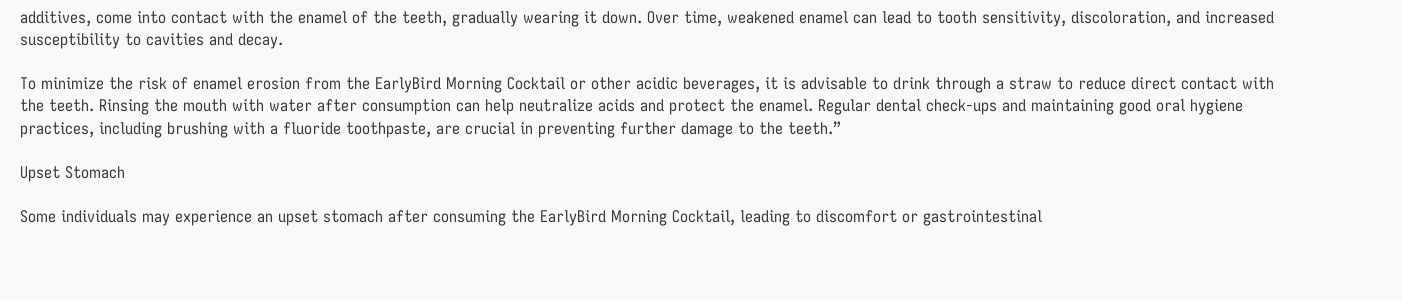additives, come into contact with the enamel of the teeth, gradually wearing it down. Over time, weakened enamel can lead to tooth sensitivity, discoloration, and increased susceptibility to cavities and decay.

To minimize the risk of enamel erosion from the EarlyBird Morning Cocktail or other acidic beverages, it is advisable to drink through a straw to reduce direct contact with the teeth. Rinsing the mouth with water after consumption can help neutralize acids and protect the enamel. Regular dental check-ups and maintaining good oral hygiene practices, including brushing with a fluoride toothpaste, are crucial in preventing further damage to the teeth.”

Upset Stomach

Some individuals may experience an upset stomach after consuming the EarlyBird Morning Cocktail, leading to discomfort or gastrointestinal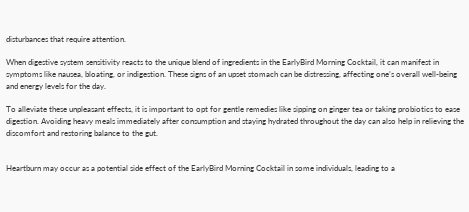disturbances that require attention.

When digestive system sensitivity reacts to the unique blend of ingredients in the EarlyBird Morning Cocktail, it can manifest in symptoms like nausea, bloating, or indigestion. These signs of an upset stomach can be distressing, affecting one’s overall well-being and energy levels for the day.

To alleviate these unpleasant effects, it is important to opt for gentle remedies like sipping on ginger tea or taking probiotics to ease digestion. Avoiding heavy meals immediately after consumption and staying hydrated throughout the day can also help in relieving the discomfort and restoring balance to the gut.


Heartburn may occur as a potential side effect of the EarlyBird Morning Cocktail in some individuals, leading to a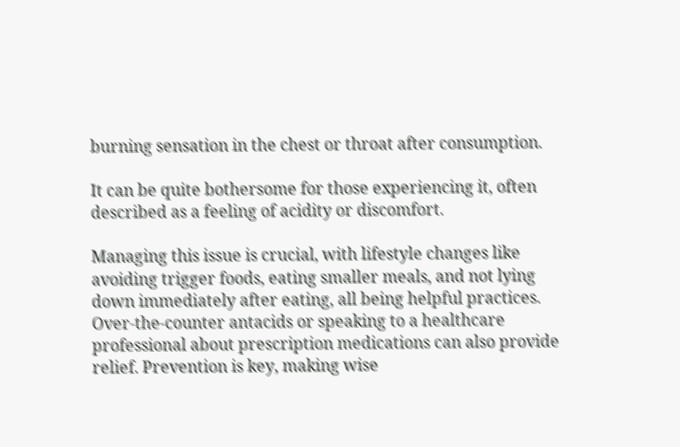burning sensation in the chest or throat after consumption.

It can be quite bothersome for those experiencing it, often described as a feeling of acidity or discomfort.

Managing this issue is crucial, with lifestyle changes like avoiding trigger foods, eating smaller meals, and not lying down immediately after eating, all being helpful practices. Over-the-counter antacids or speaking to a healthcare professional about prescription medications can also provide relief. Prevention is key, making wise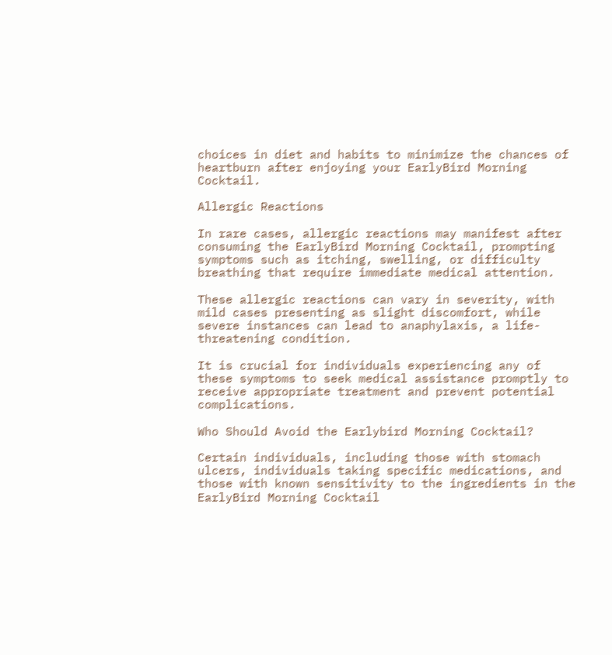choices in diet and habits to minimize the chances of heartburn after enjoying your EarlyBird Morning Cocktail.

Allergic Reactions

In rare cases, allergic reactions may manifest after consuming the EarlyBird Morning Cocktail, prompting symptoms such as itching, swelling, or difficulty breathing that require immediate medical attention.

These allergic reactions can vary in severity, with mild cases presenting as slight discomfort, while severe instances can lead to anaphylaxis, a life-threatening condition.

It is crucial for individuals experiencing any of these symptoms to seek medical assistance promptly to receive appropriate treatment and prevent potential complications.

Who Should Avoid the Earlybird Morning Cocktail?

Certain individuals, including those with stomach ulcers, individuals taking specific medications, and those with known sensitivity to the ingredients in the EarlyBird Morning Cocktail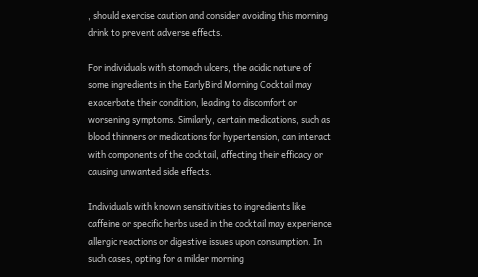, should exercise caution and consider avoiding this morning drink to prevent adverse effects.

For individuals with stomach ulcers, the acidic nature of some ingredients in the EarlyBird Morning Cocktail may exacerbate their condition, leading to discomfort or worsening symptoms. Similarly, certain medications, such as blood thinners or medications for hypertension, can interact with components of the cocktail, affecting their efficacy or causing unwanted side effects.

Individuals with known sensitivities to ingredients like caffeine or specific herbs used in the cocktail may experience allergic reactions or digestive issues upon consumption. In such cases, opting for a milder morning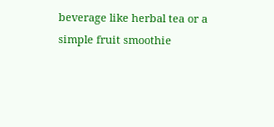beverage like herbal tea or a simple fruit smoothie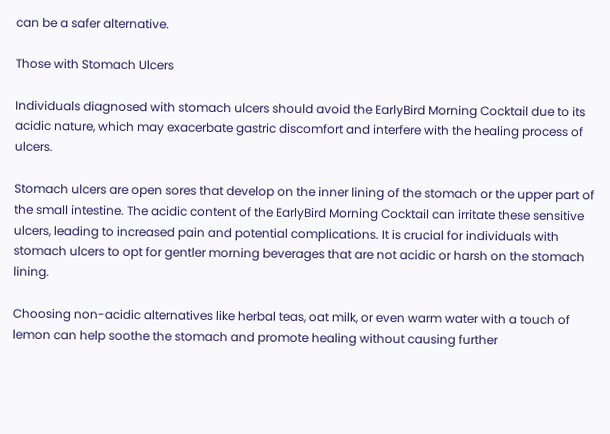can be a safer alternative.

Those with Stomach Ulcers

Individuals diagnosed with stomach ulcers should avoid the EarlyBird Morning Cocktail due to its acidic nature, which may exacerbate gastric discomfort and interfere with the healing process of ulcers.

Stomach ulcers are open sores that develop on the inner lining of the stomach or the upper part of the small intestine. The acidic content of the EarlyBird Morning Cocktail can irritate these sensitive ulcers, leading to increased pain and potential complications. It is crucial for individuals with stomach ulcers to opt for gentler morning beverages that are not acidic or harsh on the stomach lining.

Choosing non-acidic alternatives like herbal teas, oat milk, or even warm water with a touch of lemon can help soothe the stomach and promote healing without causing further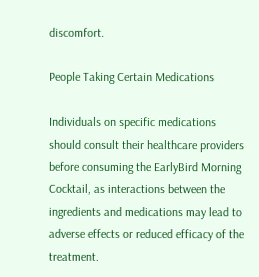discomfort.

People Taking Certain Medications

Individuals on specific medications should consult their healthcare providers before consuming the EarlyBird Morning Cocktail, as interactions between the ingredients and medications may lead to adverse effects or reduced efficacy of the treatment.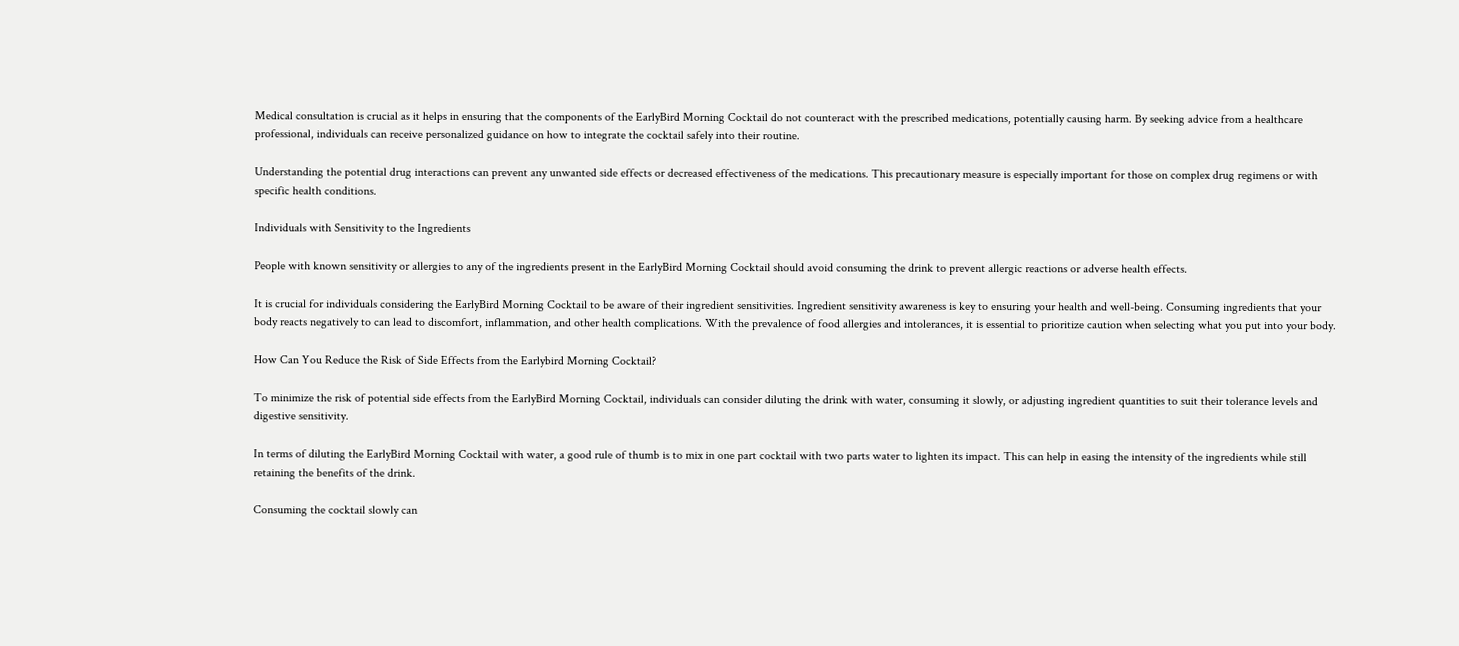Medical consultation is crucial as it helps in ensuring that the components of the EarlyBird Morning Cocktail do not counteract with the prescribed medications, potentially causing harm. By seeking advice from a healthcare professional, individuals can receive personalized guidance on how to integrate the cocktail safely into their routine.

Understanding the potential drug interactions can prevent any unwanted side effects or decreased effectiveness of the medications. This precautionary measure is especially important for those on complex drug regimens or with specific health conditions.

Individuals with Sensitivity to the Ingredients

People with known sensitivity or allergies to any of the ingredients present in the EarlyBird Morning Cocktail should avoid consuming the drink to prevent allergic reactions or adverse health effects.

It is crucial for individuals considering the EarlyBird Morning Cocktail to be aware of their ingredient sensitivities. Ingredient sensitivity awareness is key to ensuring your health and well-being. Consuming ingredients that your body reacts negatively to can lead to discomfort, inflammation, and other health complications. With the prevalence of food allergies and intolerances, it is essential to prioritize caution when selecting what you put into your body.

How Can You Reduce the Risk of Side Effects from the Earlybird Morning Cocktail?

To minimize the risk of potential side effects from the EarlyBird Morning Cocktail, individuals can consider diluting the drink with water, consuming it slowly, or adjusting ingredient quantities to suit their tolerance levels and digestive sensitivity.

In terms of diluting the EarlyBird Morning Cocktail with water, a good rule of thumb is to mix in one part cocktail with two parts water to lighten its impact. This can help in easing the intensity of the ingredients while still retaining the benefits of the drink.

Consuming the cocktail slowly can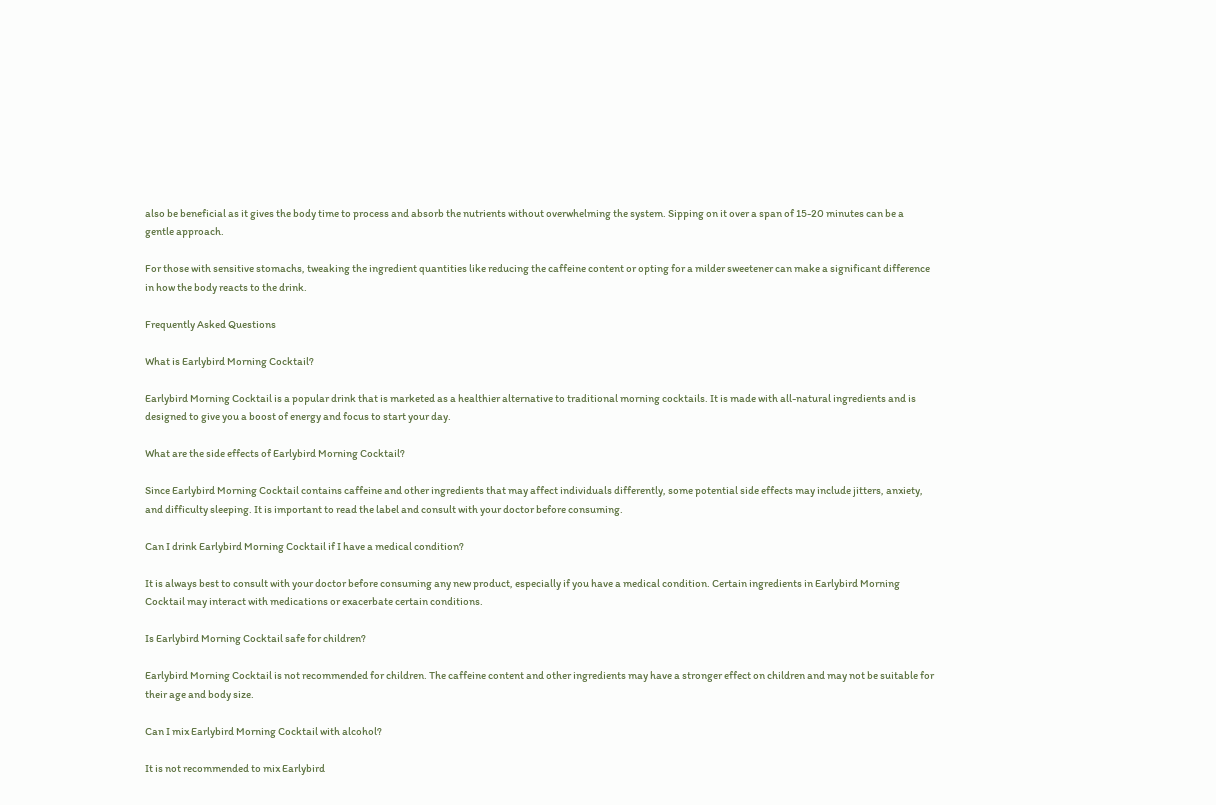also be beneficial as it gives the body time to process and absorb the nutrients without overwhelming the system. Sipping on it over a span of 15-20 minutes can be a gentle approach.

For those with sensitive stomachs, tweaking the ingredient quantities like reducing the caffeine content or opting for a milder sweetener can make a significant difference in how the body reacts to the drink.

Frequently Asked Questions

What is Earlybird Morning Cocktail?

Earlybird Morning Cocktail is a popular drink that is marketed as a healthier alternative to traditional morning cocktails. It is made with all-natural ingredients and is designed to give you a boost of energy and focus to start your day.

What are the side effects of Earlybird Morning Cocktail?

Since Earlybird Morning Cocktail contains caffeine and other ingredients that may affect individuals differently, some potential side effects may include jitters, anxiety, and difficulty sleeping. It is important to read the label and consult with your doctor before consuming.

Can I drink Earlybird Morning Cocktail if I have a medical condition?

It is always best to consult with your doctor before consuming any new product, especially if you have a medical condition. Certain ingredients in Earlybird Morning Cocktail may interact with medications or exacerbate certain conditions.

Is Earlybird Morning Cocktail safe for children?

Earlybird Morning Cocktail is not recommended for children. The caffeine content and other ingredients may have a stronger effect on children and may not be suitable for their age and body size.

Can I mix Earlybird Morning Cocktail with alcohol?

It is not recommended to mix Earlybird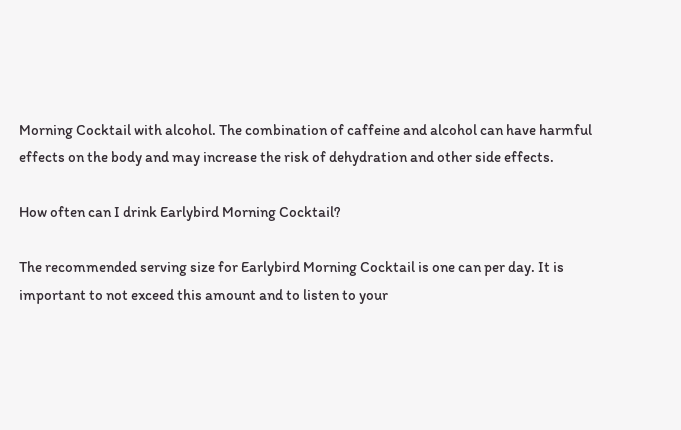Morning Cocktail with alcohol. The combination of caffeine and alcohol can have harmful effects on the body and may increase the risk of dehydration and other side effects.

How often can I drink Earlybird Morning Cocktail?

The recommended serving size for Earlybird Morning Cocktail is one can per day. It is important to not exceed this amount and to listen to your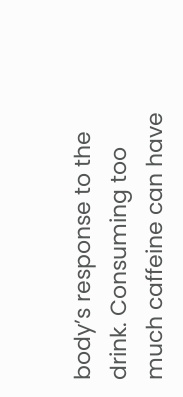body’s response to the drink. Consuming too much caffeine can have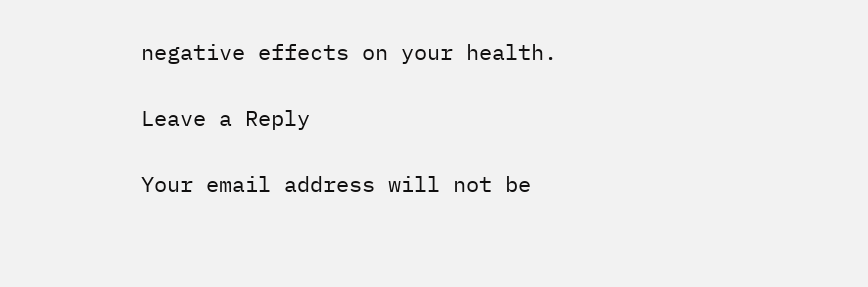negative effects on your health.

Leave a Reply

Your email address will not be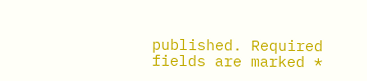published. Required fields are marked *